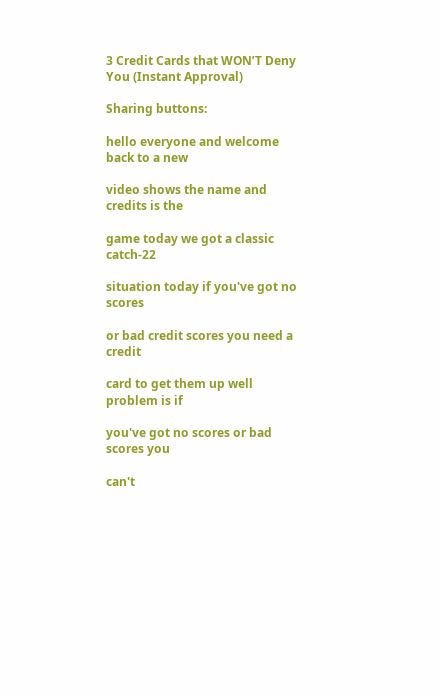3 Credit Cards that WON’T Deny You (Instant Approval)

Sharing buttons:

hello everyone and welcome back to a new

video shows the name and credits is the

game today we got a classic catch-22

situation today if you've got no scores

or bad credit scores you need a credit

card to get them up well problem is if

you've got no scores or bad scores you

can't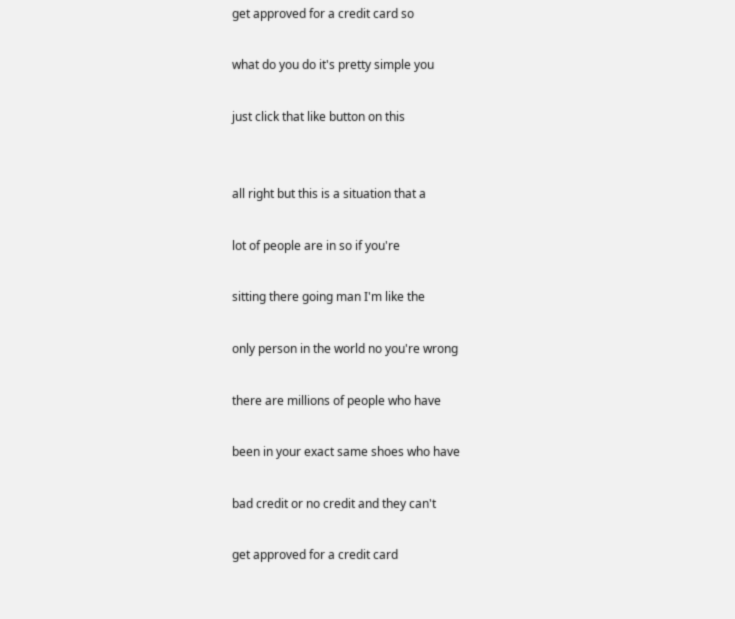get approved for a credit card so

what do you do it's pretty simple you

just click that like button on this


all right but this is a situation that a

lot of people are in so if you're

sitting there going man I'm like the

only person in the world no you're wrong

there are millions of people who have

been in your exact same shoes who have

bad credit or no credit and they can't

get approved for a credit card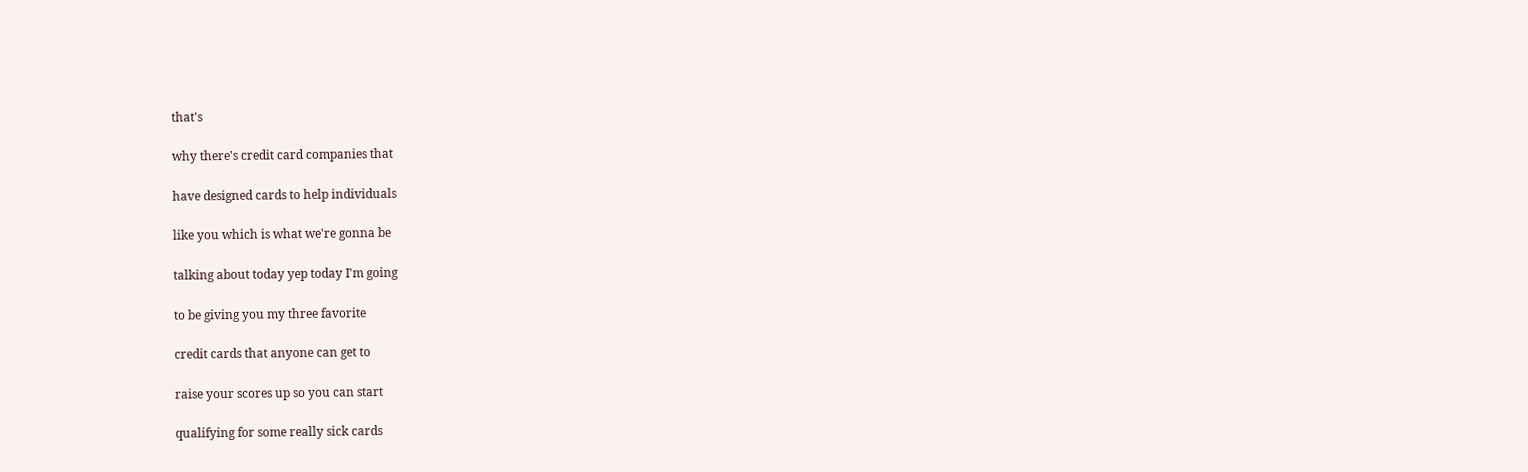that's

why there's credit card companies that

have designed cards to help individuals

like you which is what we're gonna be

talking about today yep today I'm going

to be giving you my three favorite

credit cards that anyone can get to

raise your scores up so you can start

qualifying for some really sick cards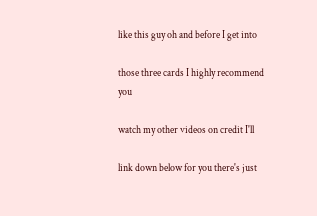like this guy oh and before I get into

those three cards I highly recommend you

watch my other videos on credit I'll

link down below for you there's just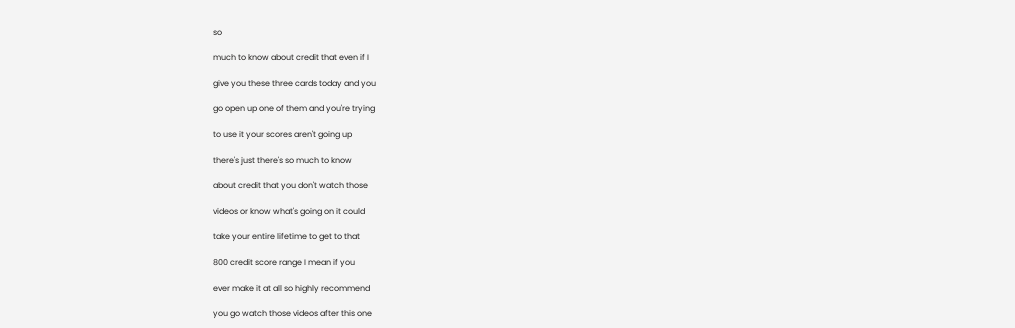so

much to know about credit that even if I

give you these three cards today and you

go open up one of them and you're trying

to use it your scores aren't going up

there's just there's so much to know

about credit that you don't watch those

videos or know what's going on it could

take your entire lifetime to get to that

800 credit score range I mean if you

ever make it at all so highly recommend

you go watch those videos after this one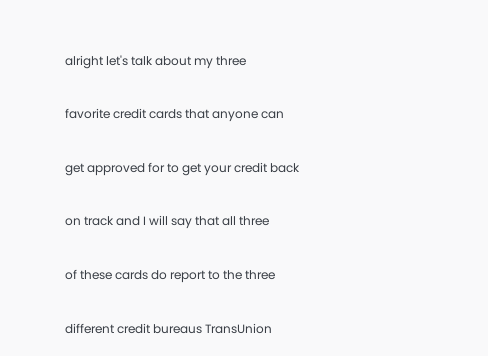alright let's talk about my three

favorite credit cards that anyone can

get approved for to get your credit back

on track and I will say that all three

of these cards do report to the three

different credit bureaus TransUnion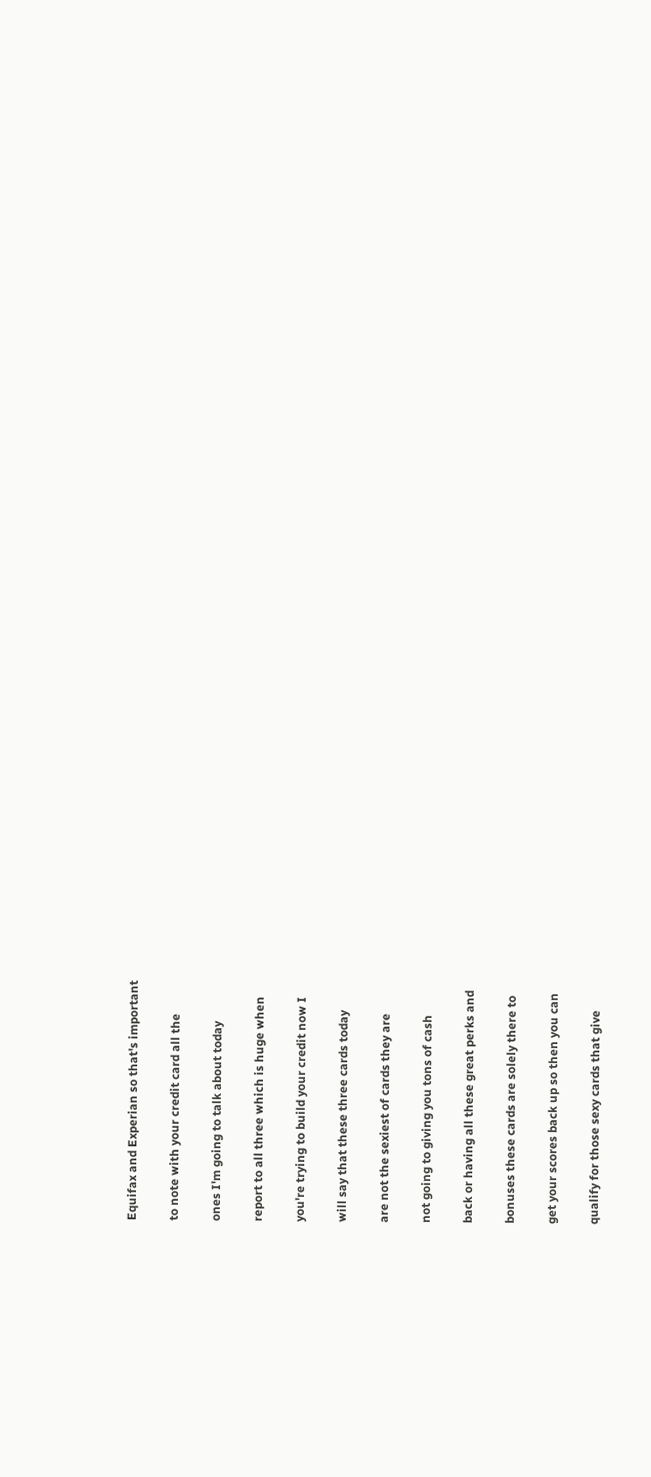Equifax and Experian so that's important

to note with your credit card all the

ones I'm going to talk about today

report to all three which is huge when

you're trying to build your credit now I

will say that these three cards today

are not the sexiest of cards they are

not going to giving you tons of cash

back or having all these great perks and

bonuses these cards are solely there to

get your scores back up so then you can

qualify for those sexy cards that give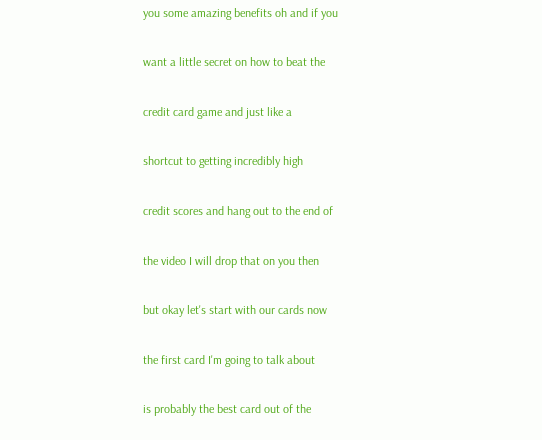you some amazing benefits oh and if you

want a little secret on how to beat the

credit card game and just like a

shortcut to getting incredibly high

credit scores and hang out to the end of

the video I will drop that on you then

but okay let's start with our cards now

the first card I'm going to talk about

is probably the best card out of the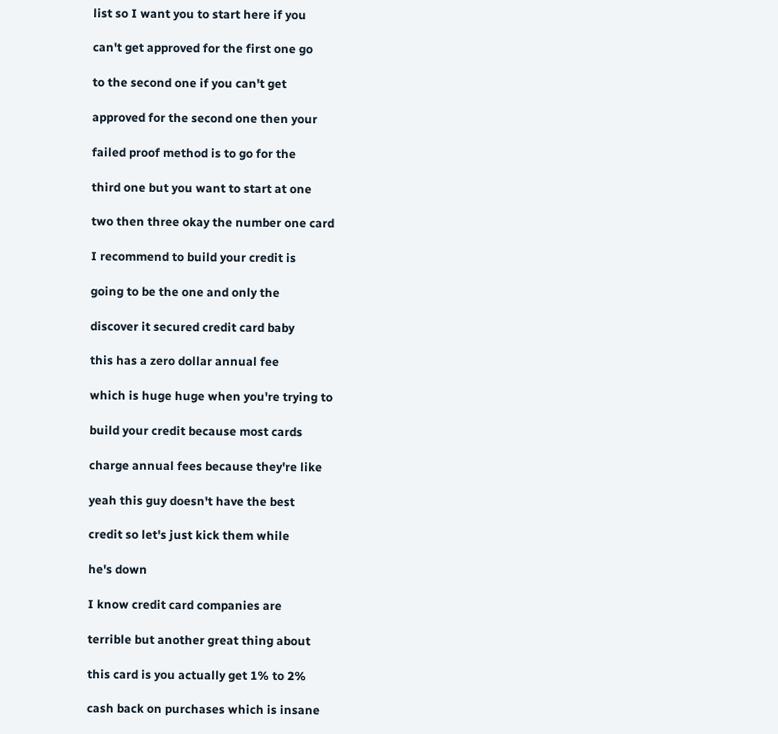list so I want you to start here if you

can't get approved for the first one go

to the second one if you can't get

approved for the second one then your

failed proof method is to go for the

third one but you want to start at one

two then three okay the number one card

I recommend to build your credit is

going to be the one and only the

discover it secured credit card baby

this has a zero dollar annual fee

which is huge huge when you're trying to

build your credit because most cards

charge annual fees because they're like

yeah this guy doesn't have the best

credit so let's just kick them while

he's down

I know credit card companies are

terrible but another great thing about

this card is you actually get 1% to 2%

cash back on purchases which is insane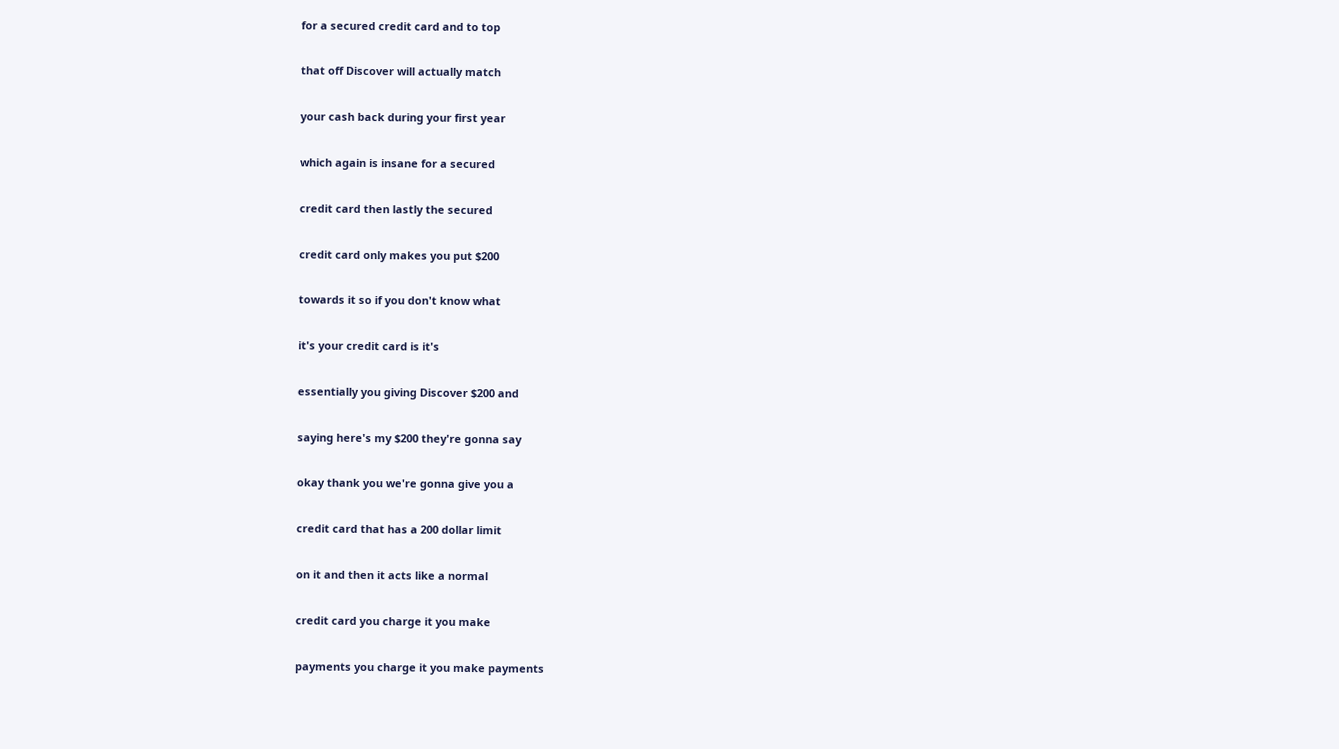for a secured credit card and to top

that off Discover will actually match

your cash back during your first year

which again is insane for a secured

credit card then lastly the secured

credit card only makes you put $200

towards it so if you don't know what

it's your credit card is it's

essentially you giving Discover $200 and

saying here's my $200 they're gonna say

okay thank you we're gonna give you a

credit card that has a 200 dollar limit

on it and then it acts like a normal

credit card you charge it you make

payments you charge it you make payments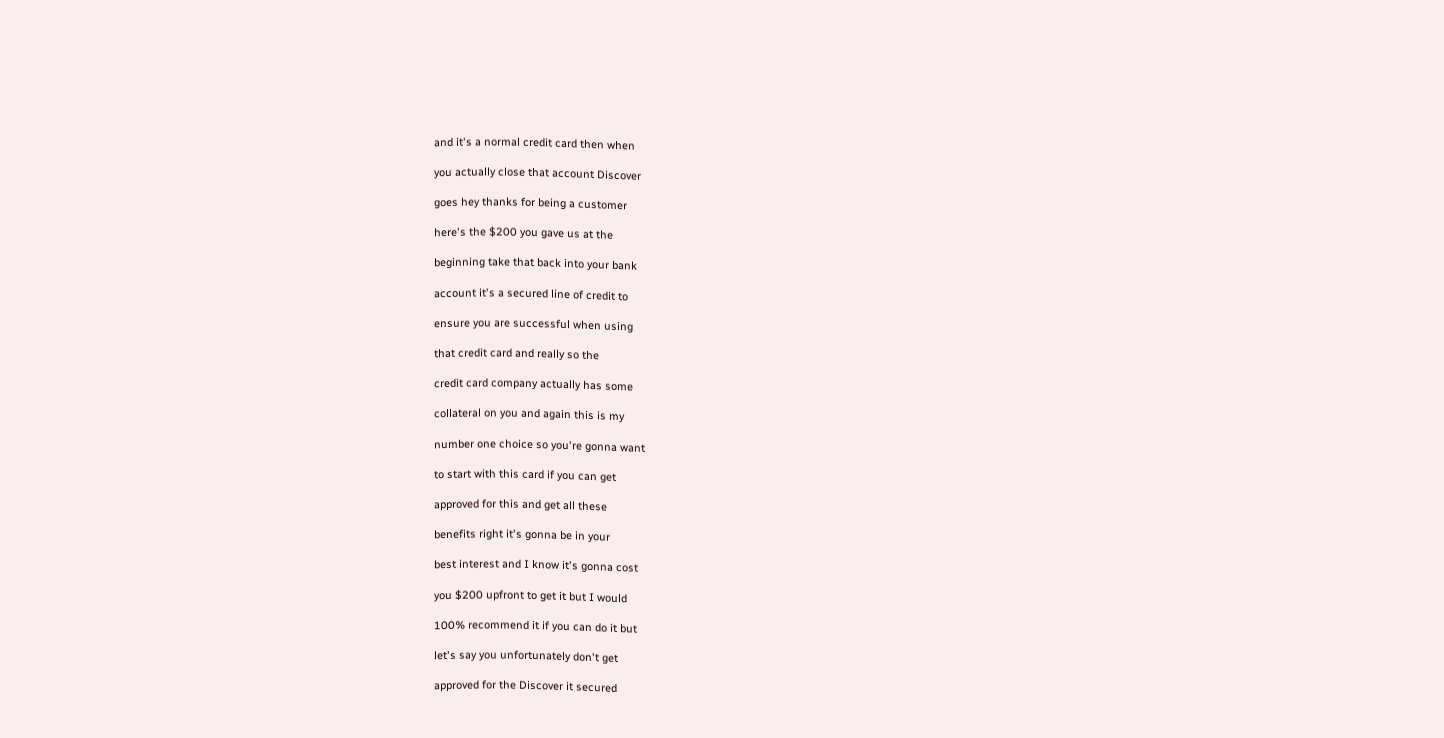and it's a normal credit card then when

you actually close that account Discover

goes hey thanks for being a customer

here's the $200 you gave us at the

beginning take that back into your bank

account it's a secured line of credit to

ensure you are successful when using

that credit card and really so the

credit card company actually has some

collateral on you and again this is my

number one choice so you're gonna want

to start with this card if you can get

approved for this and get all these

benefits right it's gonna be in your

best interest and I know it's gonna cost

you $200 upfront to get it but I would

100% recommend it if you can do it but

let's say you unfortunately don't get

approved for the Discover it secured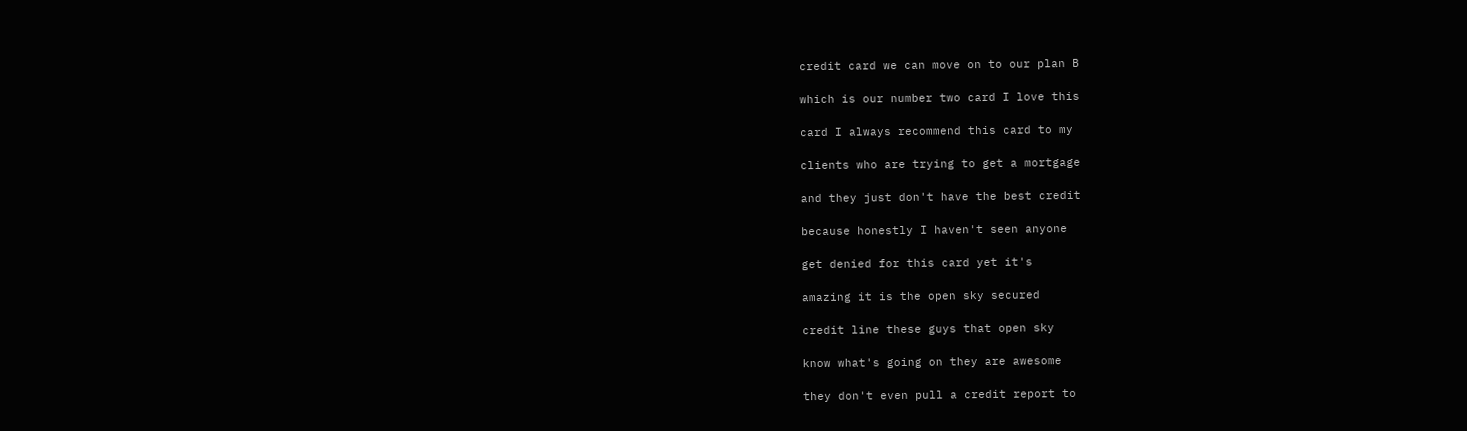credit card we can move on to our plan B

which is our number two card I love this

card I always recommend this card to my

clients who are trying to get a mortgage

and they just don't have the best credit

because honestly I haven't seen anyone

get denied for this card yet it's

amazing it is the open sky secured

credit line these guys that open sky

know what's going on they are awesome

they don't even pull a credit report to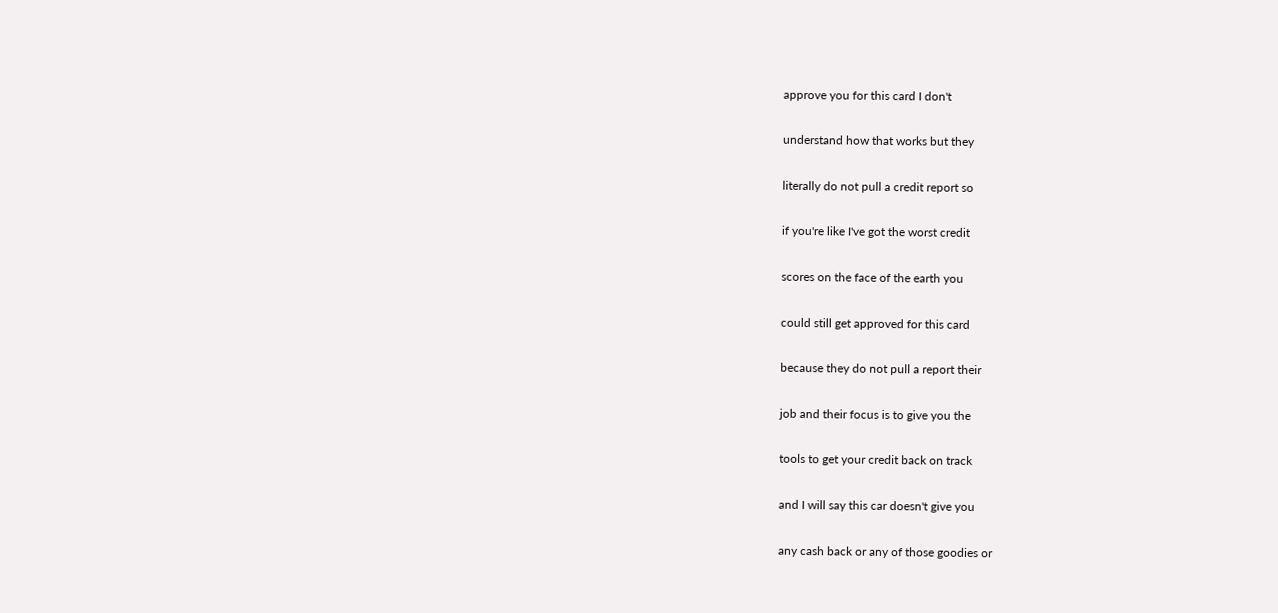approve you for this card I don't

understand how that works but they

literally do not pull a credit report so

if you're like I've got the worst credit

scores on the face of the earth you

could still get approved for this card

because they do not pull a report their

job and their focus is to give you the

tools to get your credit back on track

and I will say this car doesn't give you

any cash back or any of those goodies or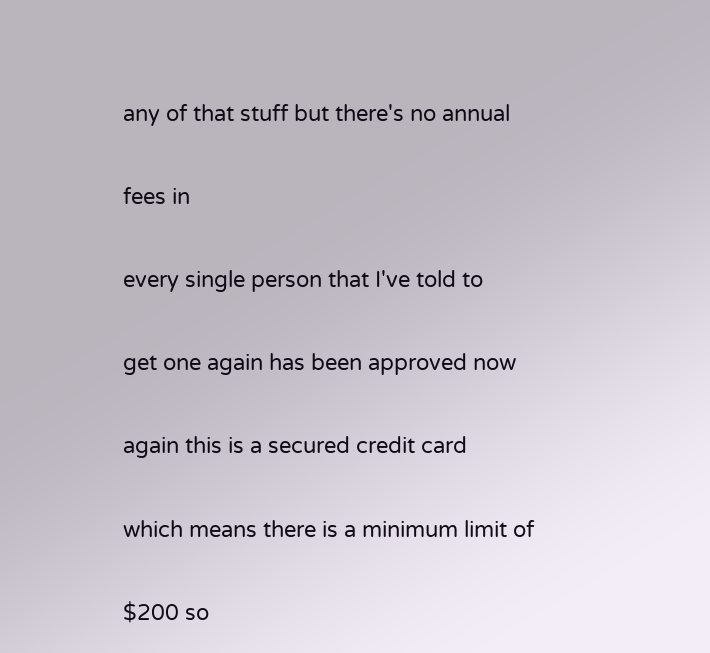any of that stuff but there's no annual

fees in

every single person that I've told to

get one again has been approved now

again this is a secured credit card

which means there is a minimum limit of

$200 so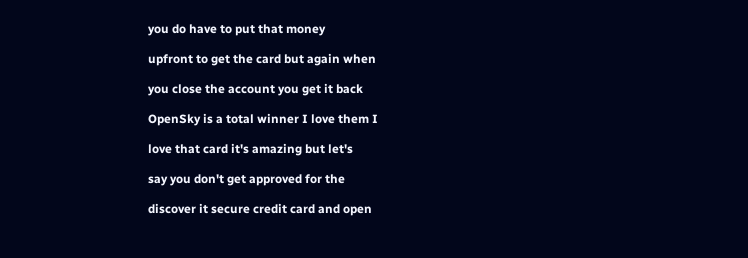you do have to put that money

upfront to get the card but again when

you close the account you get it back

OpenSky is a total winner I love them I

love that card it's amazing but let's

say you don't get approved for the

discover it secure credit card and open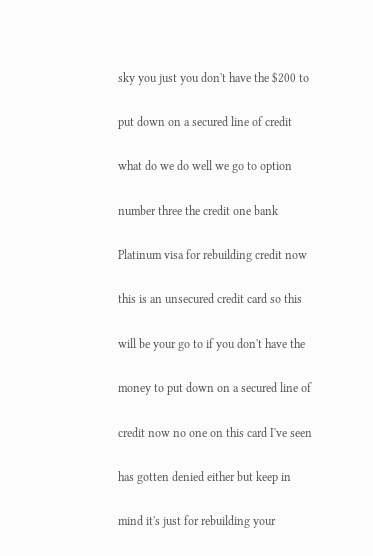sky you just you don't have the $200 to

put down on a secured line of credit

what do we do well we go to option

number three the credit one bank

Platinum visa for rebuilding credit now

this is an unsecured credit card so this

will be your go to if you don't have the

money to put down on a secured line of

credit now no one on this card I've seen

has gotten denied either but keep in

mind it's just for rebuilding your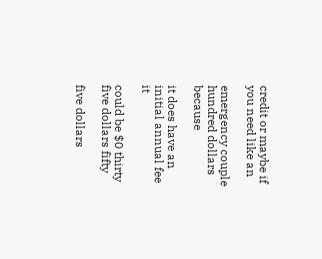credit or maybe if you need like an

emergency couple hundred dollars because

it does have an initial annual fee it

could be $0 thirty five dollars fifty

five dollars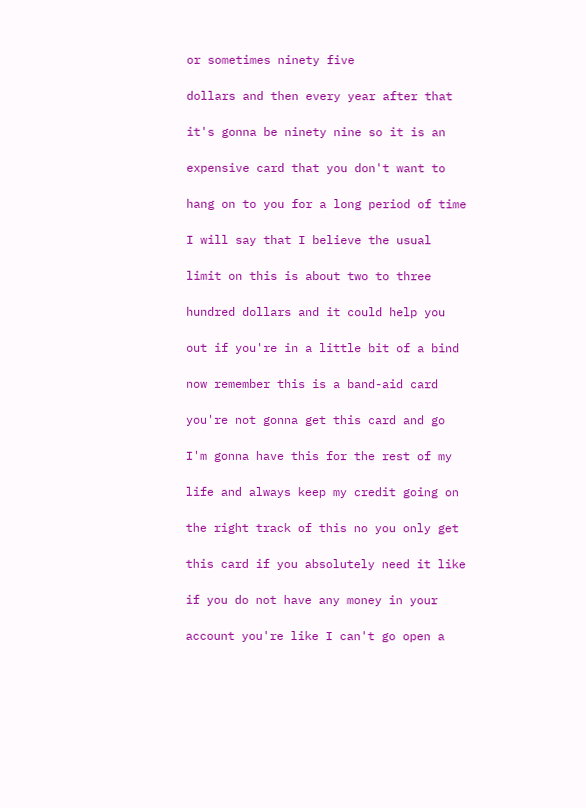or sometimes ninety five

dollars and then every year after that

it's gonna be ninety nine so it is an

expensive card that you don't want to

hang on to you for a long period of time

I will say that I believe the usual

limit on this is about two to three

hundred dollars and it could help you

out if you're in a little bit of a bind

now remember this is a band-aid card

you're not gonna get this card and go

I'm gonna have this for the rest of my

life and always keep my credit going on

the right track of this no you only get

this card if you absolutely need it like

if you do not have any money in your

account you're like I can't go open a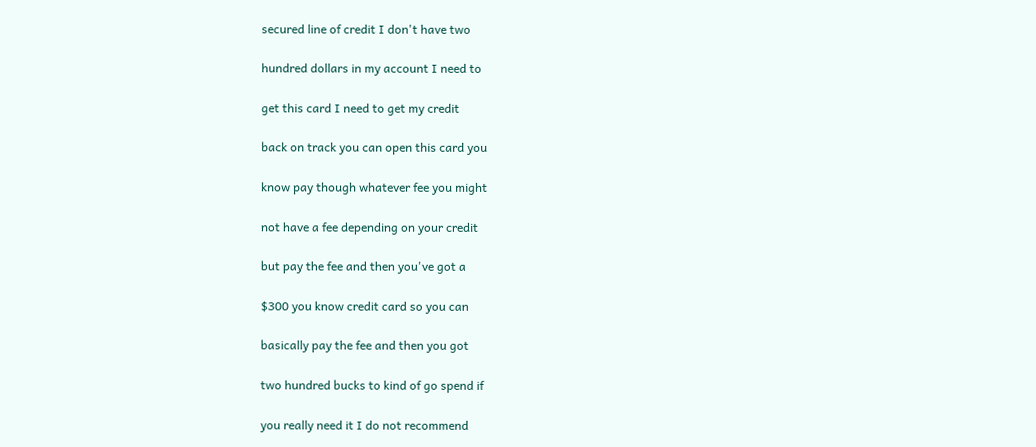secured line of credit I don't have two

hundred dollars in my account I need to

get this card I need to get my credit

back on track you can open this card you

know pay though whatever fee you might

not have a fee depending on your credit

but pay the fee and then you've got a

$300 you know credit card so you can

basically pay the fee and then you got

two hundred bucks to kind of go spend if

you really need it I do not recommend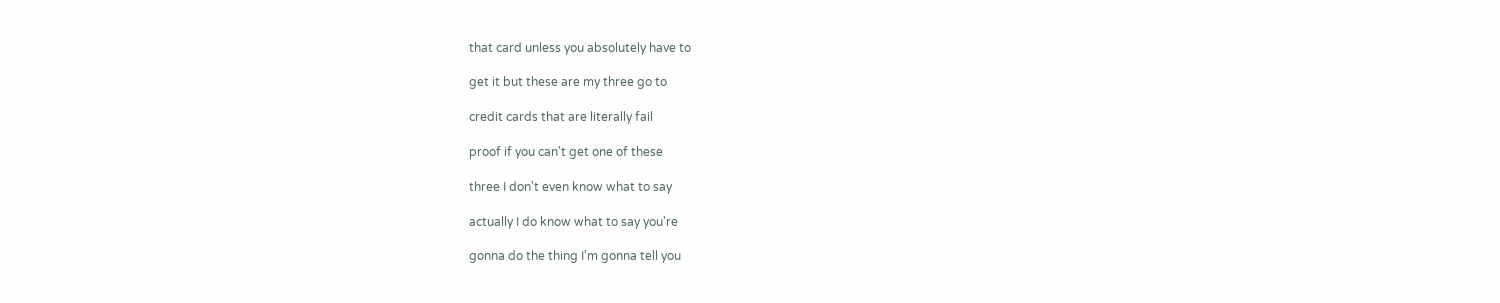that card unless you absolutely have to

get it but these are my three go to

credit cards that are literally fail

proof if you can't get one of these

three I don't even know what to say

actually I do know what to say you're

gonna do the thing I'm gonna tell you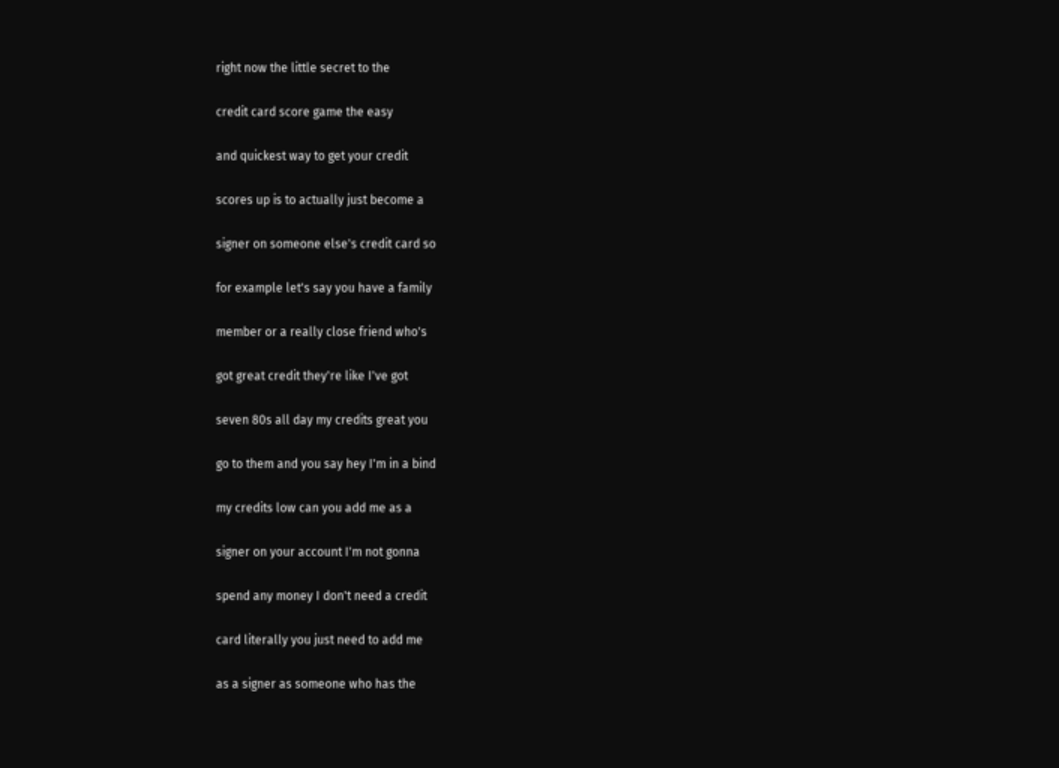right now the little secret to the

credit card score game the easy

and quickest way to get your credit

scores up is to actually just become a

signer on someone else's credit card so

for example let's say you have a family

member or a really close friend who's

got great credit they're like I've got

seven 80s all day my credits great you

go to them and you say hey I'm in a bind

my credits low can you add me as a

signer on your account I'm not gonna

spend any money I don't need a credit

card literally you just need to add me

as a signer as someone who has the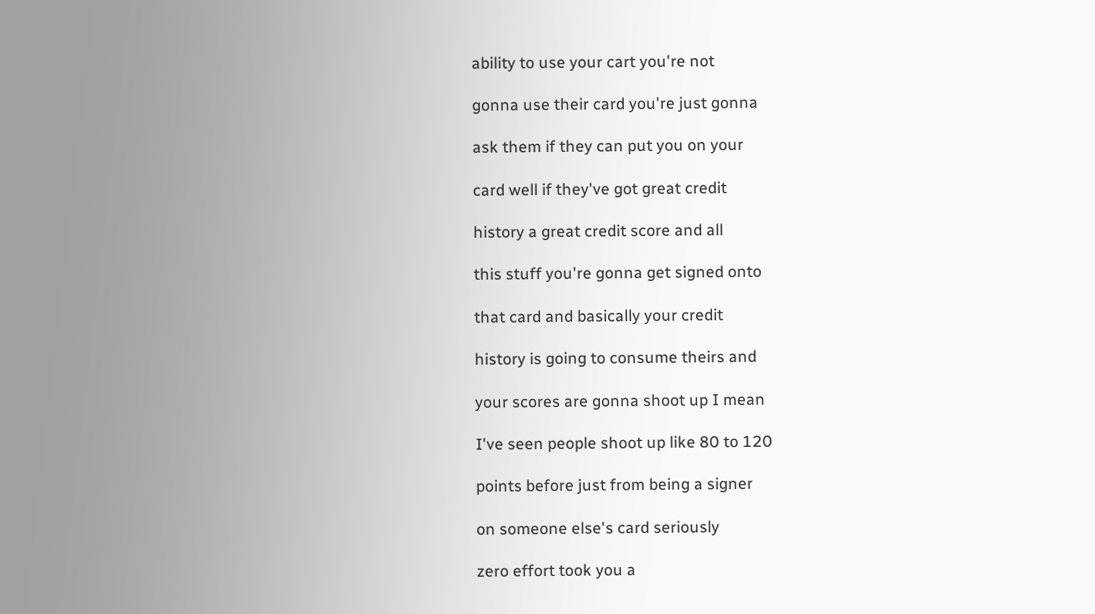ability to use your cart you're not

gonna use their card you're just gonna

ask them if they can put you on your

card well if they've got great credit

history a great credit score and all

this stuff you're gonna get signed onto

that card and basically your credit

history is going to consume theirs and

your scores are gonna shoot up I mean

I've seen people shoot up like 80 to 120

points before just from being a signer

on someone else's card seriously

zero effort took you a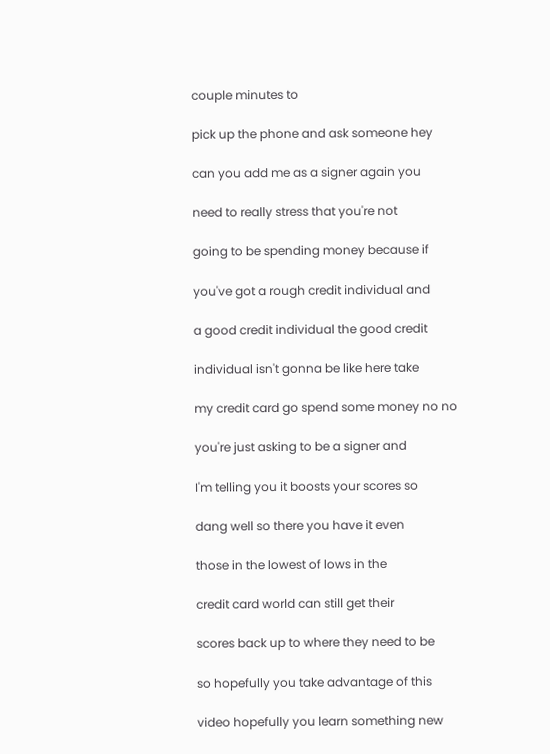couple minutes to

pick up the phone and ask someone hey

can you add me as a signer again you

need to really stress that you're not

going to be spending money because if

you've got a rough credit individual and

a good credit individual the good credit

individual isn't gonna be like here take

my credit card go spend some money no no

you're just asking to be a signer and

I'm telling you it boosts your scores so

dang well so there you have it even

those in the lowest of lows in the

credit card world can still get their

scores back up to where they need to be

so hopefully you take advantage of this

video hopefully you learn something new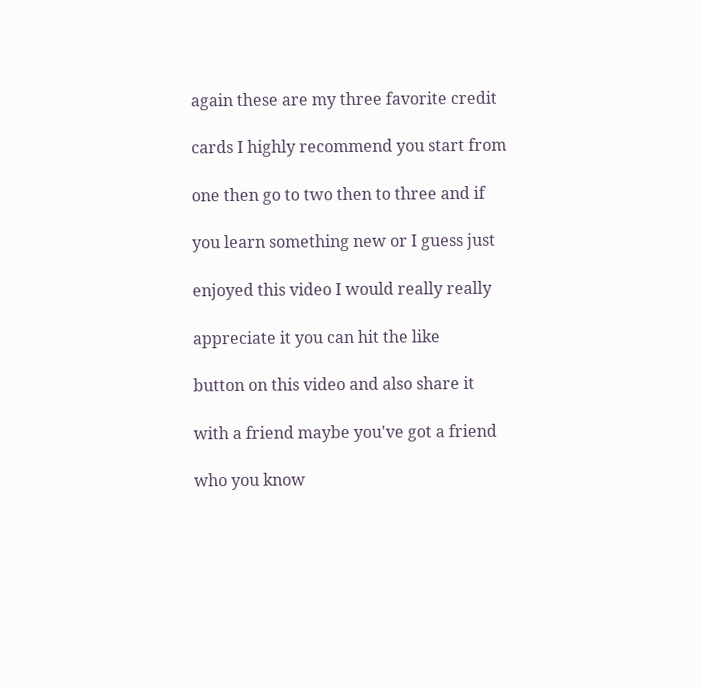again these are my three favorite credit

cards I highly recommend you start from

one then go to two then to three and if

you learn something new or I guess just

enjoyed this video I would really really

appreciate it you can hit the like

button on this video and also share it

with a friend maybe you've got a friend

who you know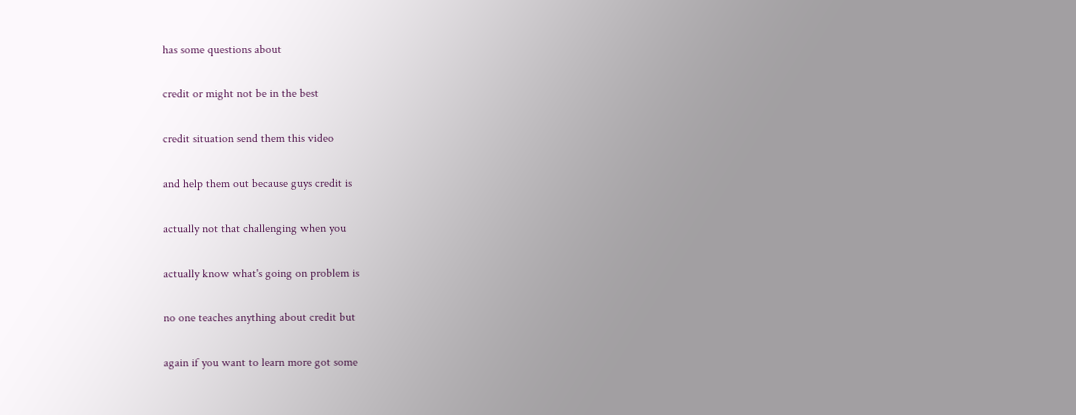has some questions about

credit or might not be in the best

credit situation send them this video

and help them out because guys credit is

actually not that challenging when you

actually know what's going on problem is

no one teaches anything about credit but

again if you want to learn more got some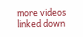more videos linked down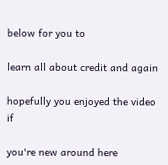below for you to

learn all about credit and again

hopefully you enjoyed the video if

you're new around here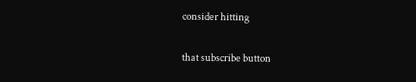consider hitting

that subscribe button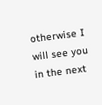otherwise I will see you in the next